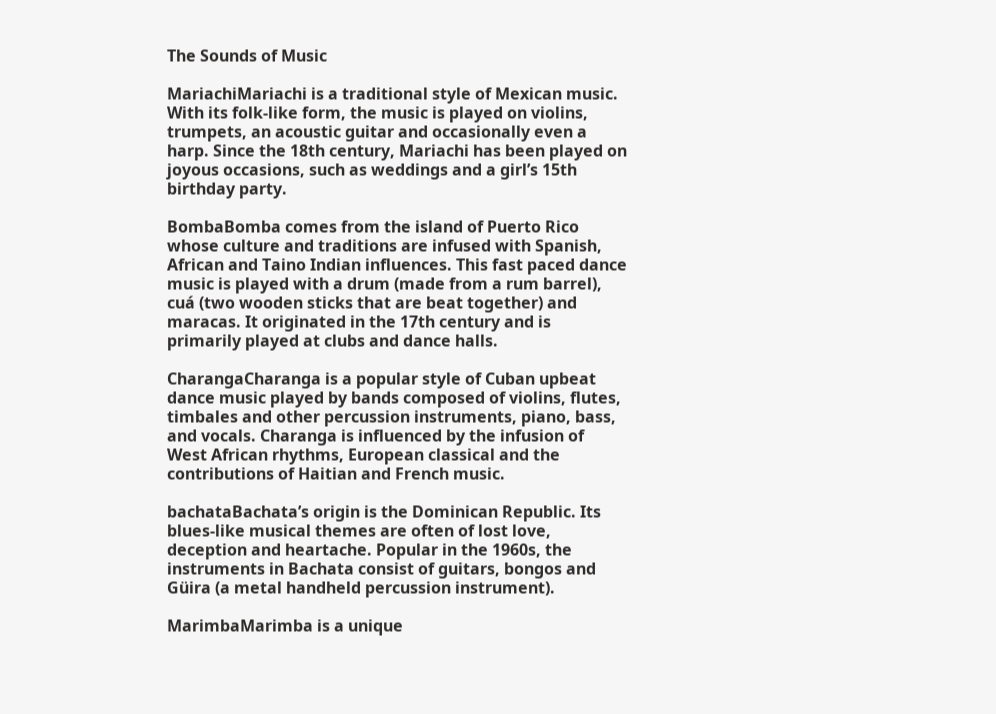The Sounds of Music

MariachiMariachi is a traditional style of Mexican music. With its folk-like form, the music is played on violins, trumpets, an acoustic guitar and occasionally even a harp. Since the 18th century, Mariachi has been played on joyous occasions, such as weddings and a girl’s 15th birthday party.

BombaBomba comes from the island of Puerto Rico whose culture and traditions are infused with Spanish, African and Taino Indian influences. This fast paced dance music is played with a drum (made from a rum barrel), cuá (two wooden sticks that are beat together) and maracas. It originated in the 17th century and is primarily played at clubs and dance halls.

CharangaCharanga is a popular style of Cuban upbeat dance music played by bands composed of violins, flutes, timbales and other percussion instruments, piano, bass, and vocals. Charanga is influenced by the infusion of West African rhythms, European classical and the contributions of Haitian and French music.

bachataBachata’s origin is the Dominican Republic. Its blues-like musical themes are often of lost love, deception and heartache. Popular in the 1960s, the instruments in Bachata consist of guitars, bongos and Güira (a metal handheld percussion instrument).

MarimbaMarimba is a unique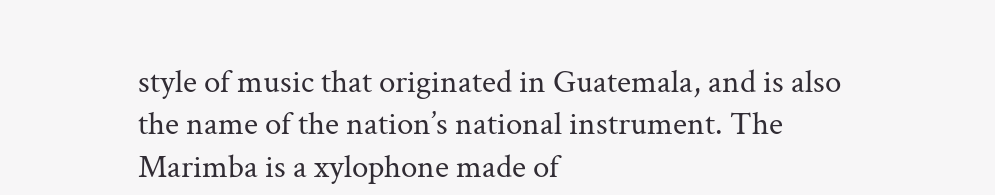style of music that originated in Guatemala, and is also the name of the nation’s national instrument. The Marimba is a xylophone made of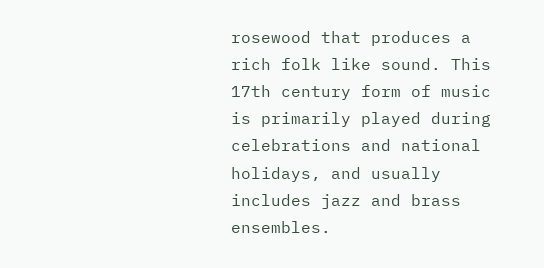rosewood that produces a rich folk like sound. This 17th century form of music is primarily played during celebrations and national holidays, and usually includes jazz and brass ensembles.